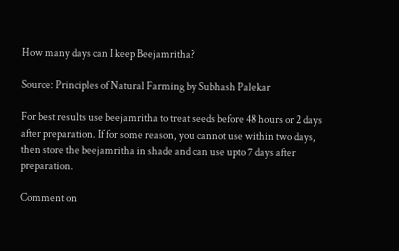How many days can I keep Beejamritha?

Source: Principles of Natural Farming by Subhash Palekar

For best results use beejamritha to treat seeds before 48 hours or 2 days after preparation. If for some reason, you cannot use within two days, then store the beejamritha in shade and can use upto 7 days after preparation.

Comment on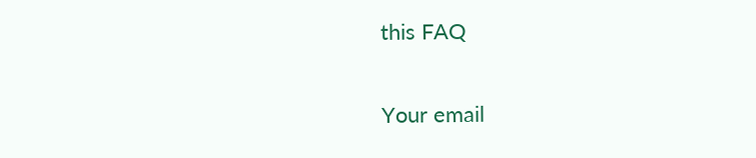this FAQ

Your email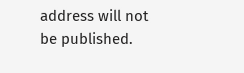address will not be published.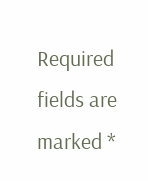Required fields are marked *